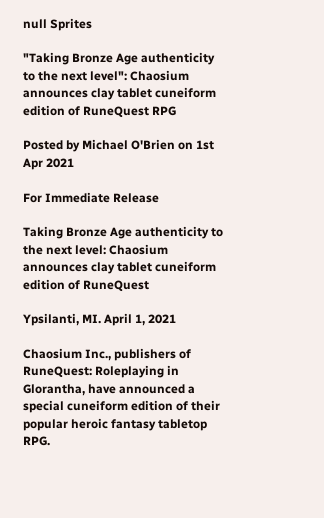null Sprites

"Taking Bronze Age authenticity to the next level": Chaosium announces clay tablet cuneiform edition of RuneQuest RPG

Posted by Michael O'Brien on 1st Apr 2021

For Immediate Release

Taking Bronze Age authenticity to the next level: Chaosium announces clay tablet cuneiform edition of RuneQuest

Ypsilanti, MI. April 1, 2021

Chaosium Inc., publishers of RuneQuest: Roleplaying in Glorantha, have announced a special cuneiform edition of their popular heroic fantasy tabletop RPG.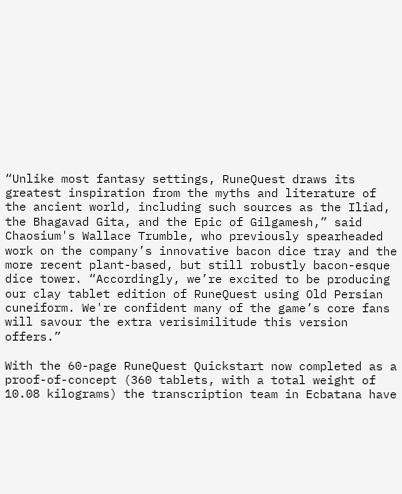“Unlike most fantasy settings, RuneQuest draws its greatest inspiration from the myths and literature of the ancient world, including such sources as the Iliad, the Bhagavad Gita, and the Epic of Gilgamesh,” said Chaosium's Wallace Trumble, who previously spearheaded work on the company’s innovative bacon dice tray and the more recent plant-based, but still robustly bacon-esque dice tower. “Accordingly, we’re excited to be producing our clay tablet edition of RuneQuest using Old Persian cuneiform. We're confident many of the game’s core fans will savour the extra verisimilitude this version offers.”

With the 60-page RuneQuest Quickstart now completed as a proof-of-concept (360 tablets, with a total weight of 10.08 kilograms) the transcription team in Ecbatana have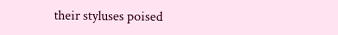their styluses poised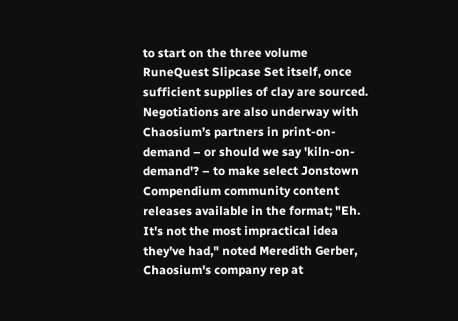to start on the three volume RuneQuest Slipcase Set itself, once sufficient supplies of clay are sourced. Negotiations are also underway with Chaosium’s partners in print-on-demand – or should we say 'kiln-on-demand'? – to make select Jonstown Compendium community content releases available in the format; "Eh. It's not the most impractical idea they've had," noted Meredith Gerber, Chaosium's company rep at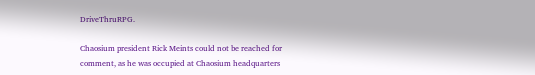DriveThruRPG.

Chaosium president Rick Meints could not be reached for comment, as he was occupied at Chaosium headquarters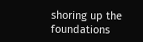shoring up the foundations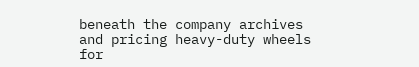beneath the company archives and pricing heavy-duty wheels for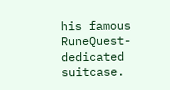his famous RuneQuest-dedicated suitcase.